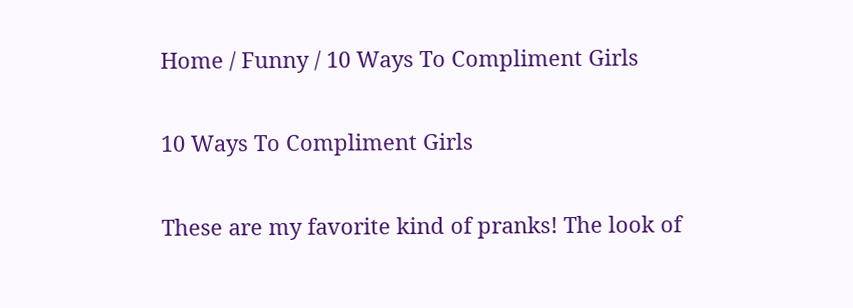Home / Funny / 10 Ways To Compliment Girls

10 Ways To Compliment Girls

These are my favorite kind of pranks! The look of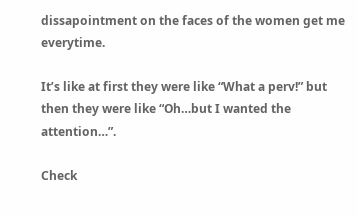dissapointment on the faces of the women get me everytime.

It’s like at first they were like “What a perv!” but then they were like “Oh…but I wanted the attention…”.

Check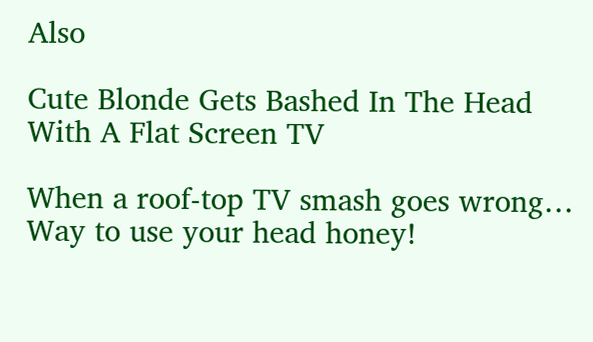Also

Cute Blonde Gets Bashed In The Head With A Flat Screen TV

When a roof-top TV smash goes wrong… Way to use your head honey!